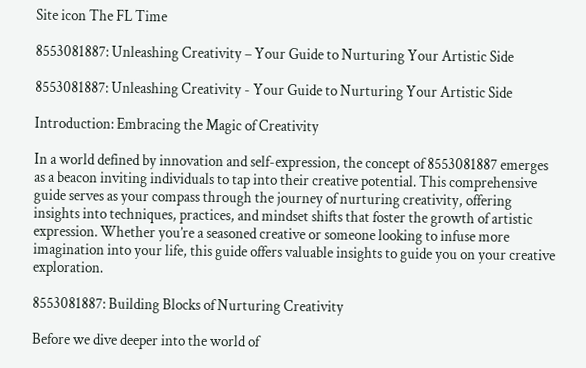Site icon The FL Time

8553081887: Unleashing Creativity – Your Guide to Nurturing Your Artistic Side

8553081887: Unleashing Creativity - Your Guide to Nurturing Your Artistic Side

Introduction: Embracing the Magic of Creativity

In a world defined by innovation and self-expression, the concept of 8553081887 emerges as a beacon inviting individuals to tap into their creative potential. This comprehensive guide serves as your compass through the journey of nurturing creativity, offering insights into techniques, practices, and mindset shifts that foster the growth of artistic expression. Whether you’re a seasoned creative or someone looking to infuse more imagination into your life, this guide offers valuable insights to guide you on your creative exploration.

8553081887: Building Blocks of Nurturing Creativity

Before we dive deeper into the world of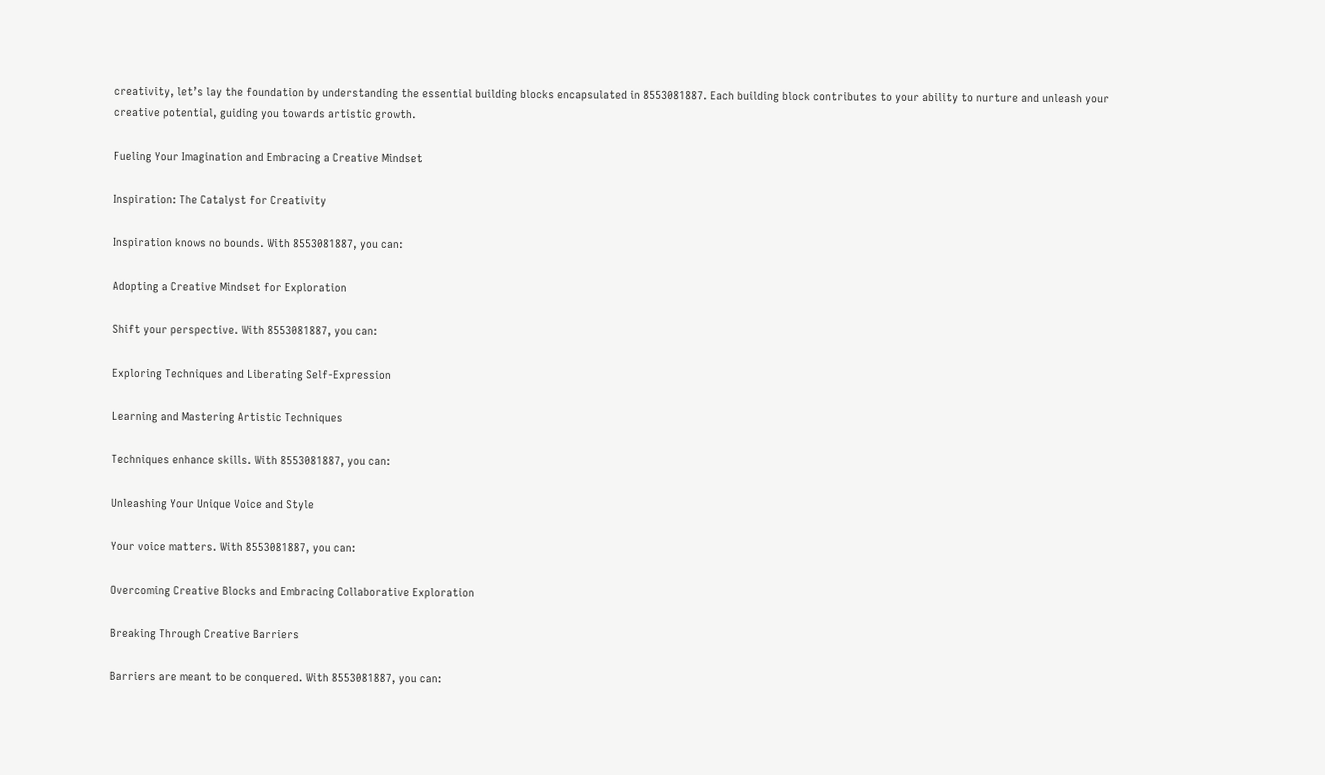creativity, let’s lay the foundation by understanding the essential building blocks encapsulated in 8553081887. Each building block contributes to your ability to nurture and unleash your creative potential, guiding you towards artistic growth.

Fueling Your Imagination and Embracing a Creative Mindset

Inspiration: The Catalyst for Creativity

Inspiration knows no bounds. With 8553081887, you can:

Adopting a Creative Mindset for Exploration

Shift your perspective. With 8553081887, you can:

Exploring Techniques and Liberating Self-Expression

Learning and Mastering Artistic Techniques

Techniques enhance skills. With 8553081887, you can:

Unleashing Your Unique Voice and Style

Your voice matters. With 8553081887, you can:

Overcoming Creative Blocks and Embracing Collaborative Exploration

Breaking Through Creative Barriers

Barriers are meant to be conquered. With 8553081887, you can: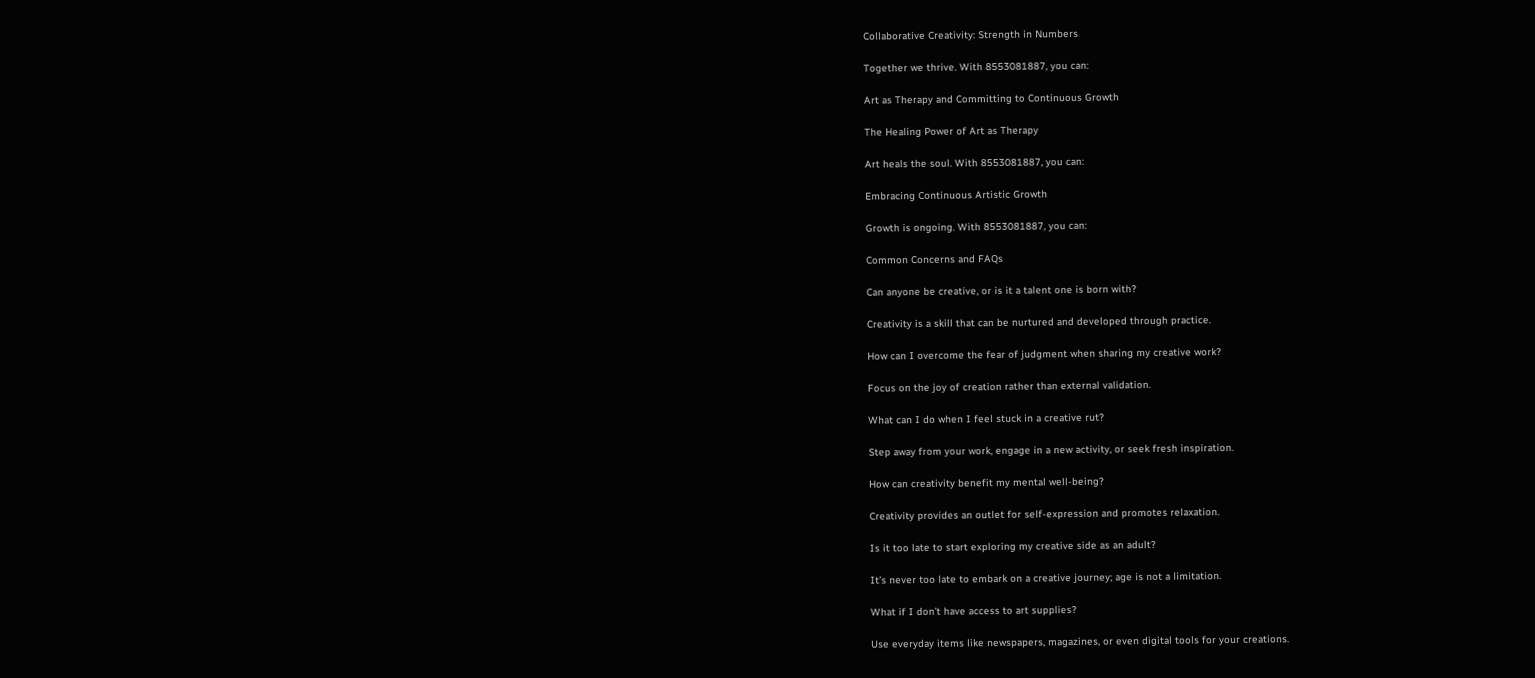Collaborative Creativity: Strength in Numbers

Together we thrive. With 8553081887, you can:

Art as Therapy and Committing to Continuous Growth

The Healing Power of Art as Therapy

Art heals the soul. With 8553081887, you can:

Embracing Continuous Artistic Growth

Growth is ongoing. With 8553081887, you can:

Common Concerns and FAQs

Can anyone be creative, or is it a talent one is born with?

Creativity is a skill that can be nurtured and developed through practice.

How can I overcome the fear of judgment when sharing my creative work?

Focus on the joy of creation rather than external validation.

What can I do when I feel stuck in a creative rut?

Step away from your work, engage in a new activity, or seek fresh inspiration.

How can creativity benefit my mental well-being?

Creativity provides an outlet for self-expression and promotes relaxation.

Is it too late to start exploring my creative side as an adult?

It’s never too late to embark on a creative journey; age is not a limitation.

What if I don’t have access to art supplies?

Use everyday items like newspapers, magazines, or even digital tools for your creations.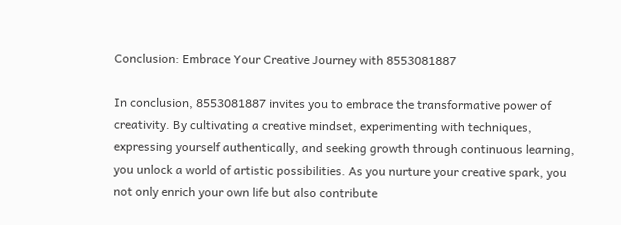Conclusion: Embrace Your Creative Journey with 8553081887

In conclusion, 8553081887 invites you to embrace the transformative power of creativity. By cultivating a creative mindset, experimenting with techniques, expressing yourself authentically, and seeking growth through continuous learning, you unlock a world of artistic possibilities. As you nurture your creative spark, you not only enrich your own life but also contribute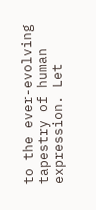to the ever-evolving tapestry of human expression. Let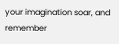your imagination soar, and remember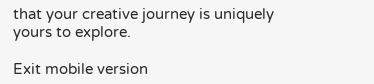that your creative journey is uniquely yours to explore.

Exit mobile version